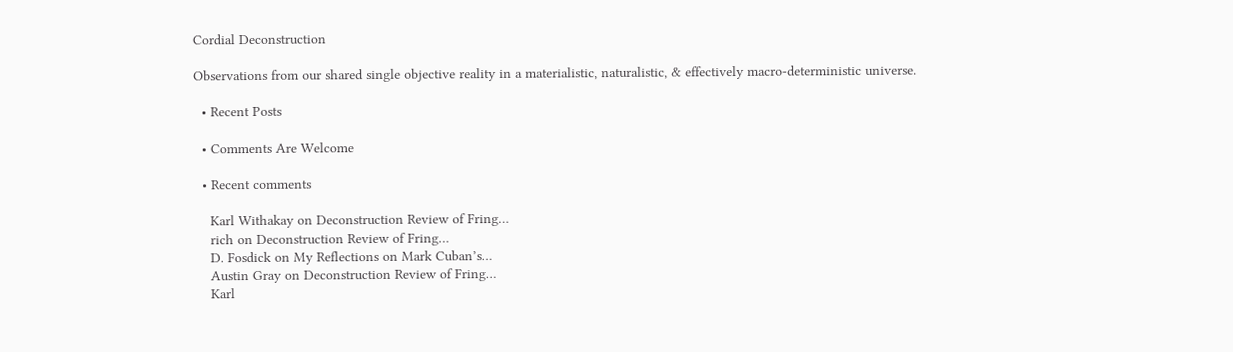Cordial Deconstruction

Observations from our shared single objective reality in a materialistic, naturalistic, & effectively macro-deterministic universe.

  • Recent Posts

  • Comments Are Welcome

  • Recent comments

    Karl Withakay on Deconstruction Review of Fring…
    rich on Deconstruction Review of Fring…
    D. Fosdick on My Reflections on Mark Cuban’s…
    Austin Gray on Deconstruction Review of Fring…
    Karl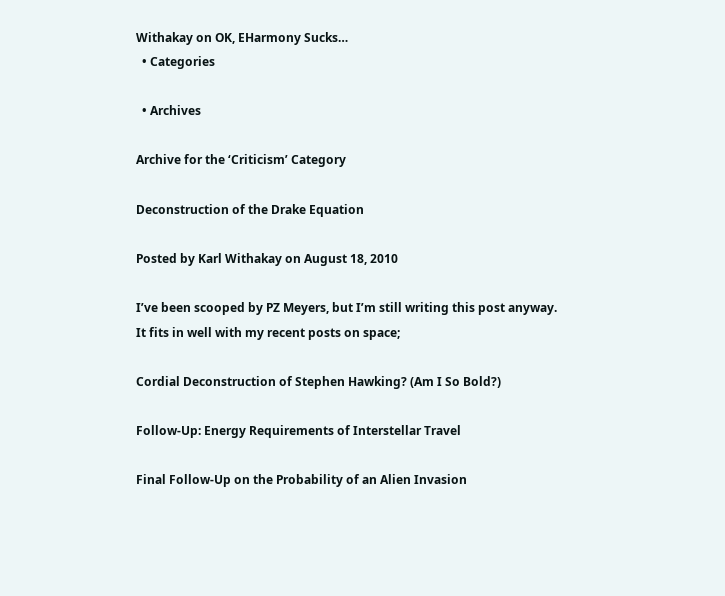Withakay on OK, EHarmony Sucks…
  • Categories

  • Archives

Archive for the ‘Criticism’ Category

Deconstruction of the Drake Equation

Posted by Karl Withakay on August 18, 2010

I’ve been scooped by PZ Meyers, but I’m still writing this post anyway.  It fits in well with my recent posts on space;

Cordial Deconstruction of Stephen Hawking? (Am I So Bold?)

Follow-Up: Energy Requirements of Interstellar Travel

Final Follow-Up on the Probability of an Alien Invasion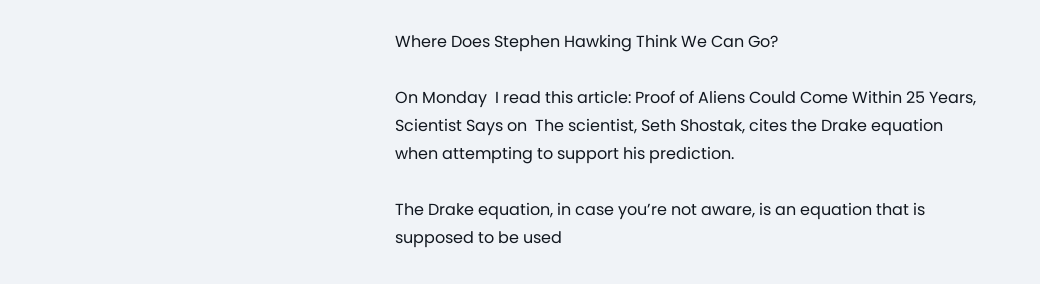Where Does Stephen Hawking Think We Can Go?

On Monday  I read this article: Proof of Aliens Could Come Within 25 Years, Scientist Says on  The scientist, Seth Shostak, cites the Drake equation when attempting to support his prediction.

The Drake equation, in case you’re not aware, is an equation that is supposed to be used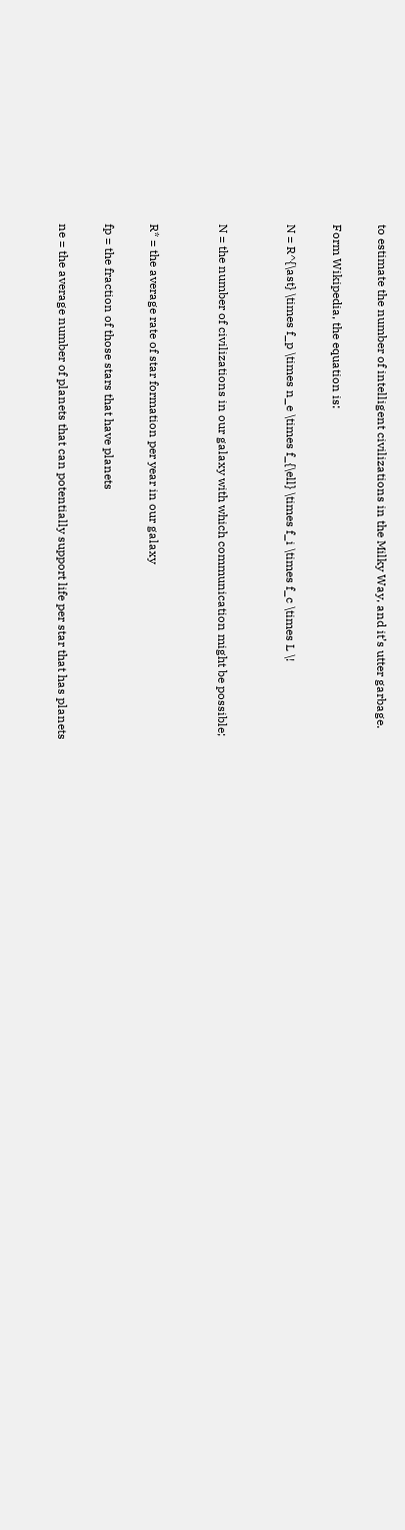to estimate the number of intelligent civilizations in the Milky Way, and it’s utter garbage.

Form Wikipedia, the equation is:

N = R^{\ast} \times f_p \times n_e \times f_{\ell} \times f_i \times f_c \times L \!


N = the number of civilizations in our galaxy with which communication might be possible;


R* = the average rate of star formation per year in our galaxy

fp = the fraction of those stars that have planets

ne = the average number of planets that can potentially support life per star that has planets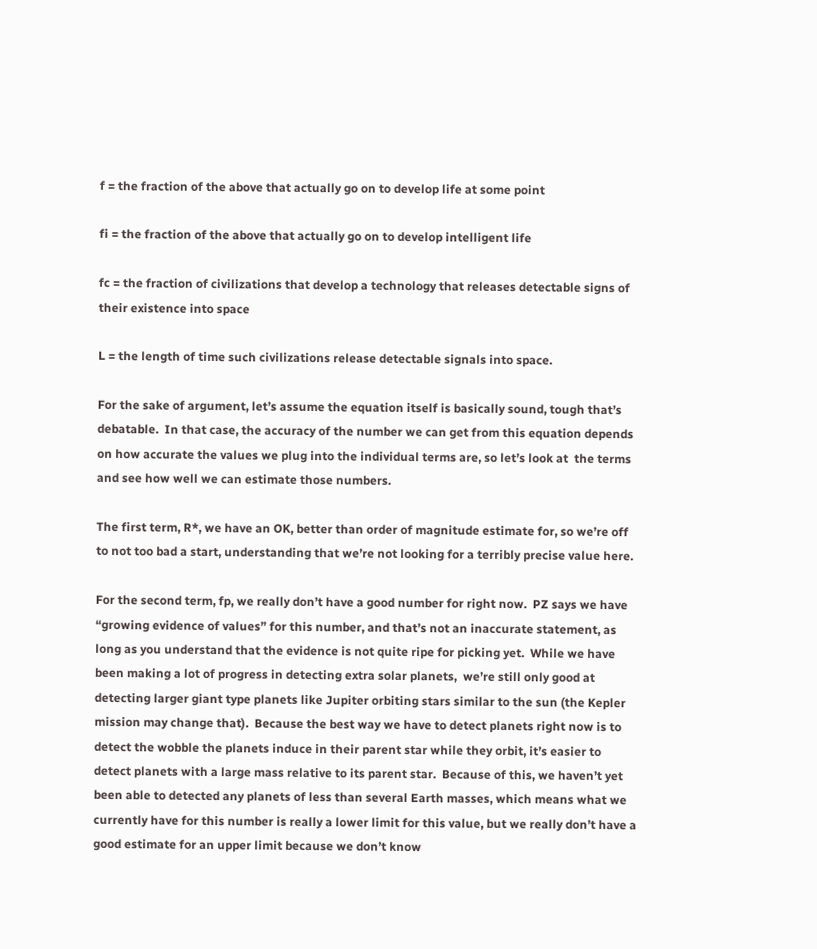f = the fraction of the above that actually go on to develop life at some point

fi = the fraction of the above that actually go on to develop intelligent life

fc = the fraction of civilizations that develop a technology that releases detectable signs of their existence into space

L = the length of time such civilizations release detectable signals into space.

For the sake of argument, let’s assume the equation itself is basically sound, tough that’s debatable.  In that case, the accuracy of the number we can get from this equation depends on how accurate the values we plug into the individual terms are, so let’s look at  the terms and see how well we can estimate those numbers.

The first term, R*, we have an OK, better than order of magnitude estimate for, so we’re off to not too bad a start, understanding that we’re not looking for a terribly precise value here.

For the second term, fp, we really don’t have a good number for right now.  PZ says we have “growing evidence of values” for this number, and that’s not an inaccurate statement, as long as you understand that the evidence is not quite ripe for picking yet.  While we have been making a lot of progress in detecting extra solar planets,  we’re still only good at detecting larger giant type planets like Jupiter orbiting stars similar to the sun (the Kepler mission may change that).  Because the best way we have to detect planets right now is to detect the wobble the planets induce in their parent star while they orbit, it’s easier to detect planets with a large mass relative to its parent star.  Because of this, we haven’t yet been able to detected any planets of less than several Earth masses, which means what we currently have for this number is really a lower limit for this value, but we really don’t have a good estimate for an upper limit because we don’t know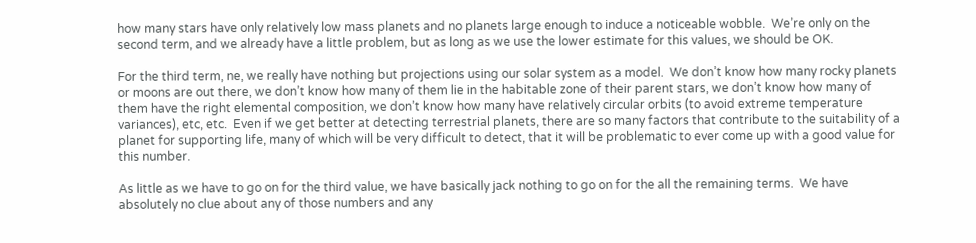how many stars have only relatively low mass planets and no planets large enough to induce a noticeable wobble.  We’re only on the second term, and we already have a little problem, but as long as we use the lower estimate for this values, we should be OK.

For the third term, ne, we really have nothing but projections using our solar system as a model.  We don’t know how many rocky planets or moons are out there, we don’t know how many of them lie in the habitable zone of their parent stars, we don’t know how many of them have the right elemental composition, we don’t know how many have relatively circular orbits (to avoid extreme temperature variances), etc, etc.  Even if we get better at detecting terrestrial planets, there are so many factors that contribute to the suitability of a planet for supporting life, many of which will be very difficult to detect, that it will be problematic to ever come up with a good value for this number.

As little as we have to go on for the third value, we have basically jack nothing to go on for the all the remaining terms.  We have absolutely no clue about any of those numbers and any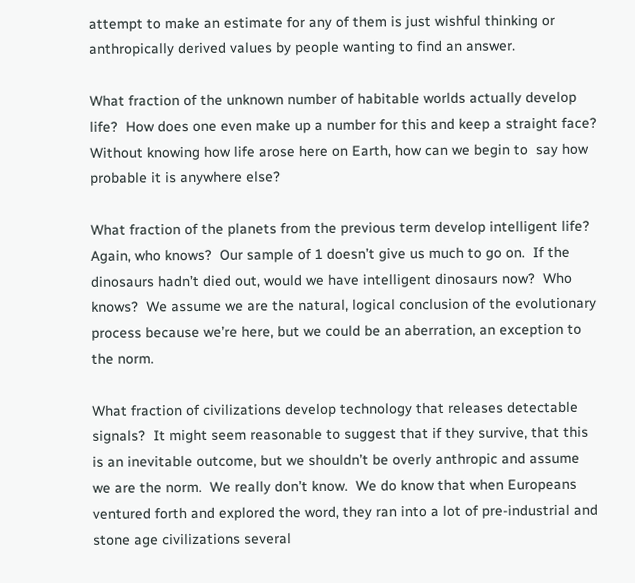attempt to make an estimate for any of them is just wishful thinking or anthropically derived values by people wanting to find an answer.

What fraction of the unknown number of habitable worlds actually develop life?  How does one even make up a number for this and keep a straight face?  Without knowing how life arose here on Earth, how can we begin to  say how probable it is anywhere else?

What fraction of the planets from the previous term develop intelligent life?  Again, who knows?  Our sample of 1 doesn’t give us much to go on.  If the dinosaurs hadn’t died out, would we have intelligent dinosaurs now?  Who knows?  We assume we are the natural, logical conclusion of the evolutionary process because we’re here, but we could be an aberration, an exception to the norm.

What fraction of civilizations develop technology that releases detectable signals?  It might seem reasonable to suggest that if they survive, that this is an inevitable outcome, but we shouldn’t be overly anthropic and assume we are the norm.  We really don’t know.  We do know that when Europeans ventured forth and explored the word, they ran into a lot of pre-industrial and stone age civilizations several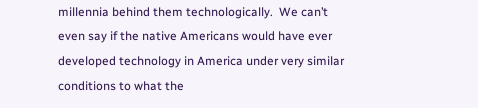millennia behind them technologically.  We can’t even say if the native Americans would have ever developed technology in America under very similar conditions to what the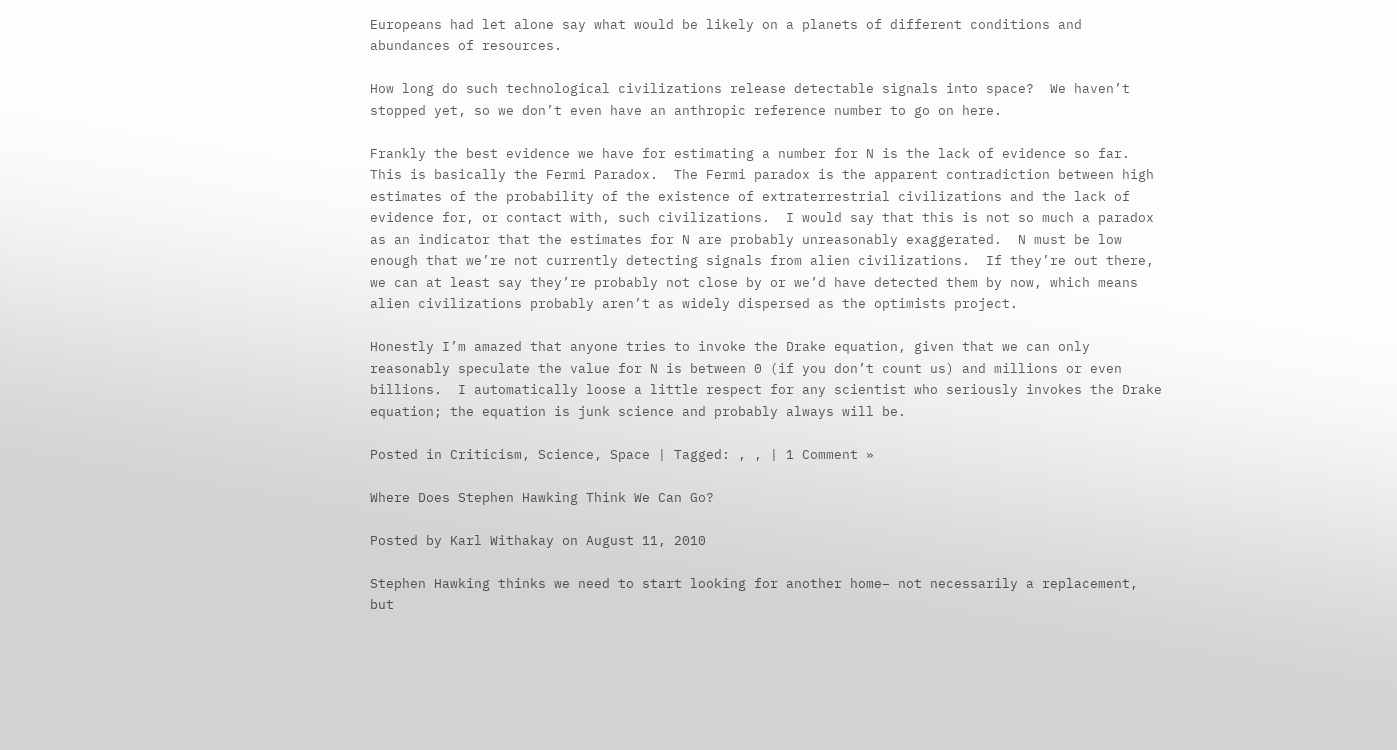Europeans had let alone say what would be likely on a planets of different conditions and abundances of resources.

How long do such technological civilizations release detectable signals into space?  We haven’t stopped yet, so we don’t even have an anthropic reference number to go on here.

Frankly the best evidence we have for estimating a number for N is the lack of evidence so far.  This is basically the Fermi Paradox.  The Fermi paradox is the apparent contradiction between high estimates of the probability of the existence of extraterrestrial civilizations and the lack of evidence for, or contact with, such civilizations.  I would say that this is not so much a paradox as an indicator that the estimates for N are probably unreasonably exaggerated.  N must be low enough that we’re not currently detecting signals from alien civilizations.  If they’re out there, we can at least say they’re probably not close by or we’d have detected them by now, which means alien civilizations probably aren’t as widely dispersed as the optimists project.

Honestly I’m amazed that anyone tries to invoke the Drake equation, given that we can only reasonably speculate the value for N is between 0 (if you don’t count us) and millions or even billions.  I automatically loose a little respect for any scientist who seriously invokes the Drake equation; the equation is junk science and probably always will be.

Posted in Criticism, Science, Space | Tagged: , , | 1 Comment »

Where Does Stephen Hawking Think We Can Go?

Posted by Karl Withakay on August 11, 2010

Stephen Hawking thinks we need to start looking for another home– not necessarily a replacement, but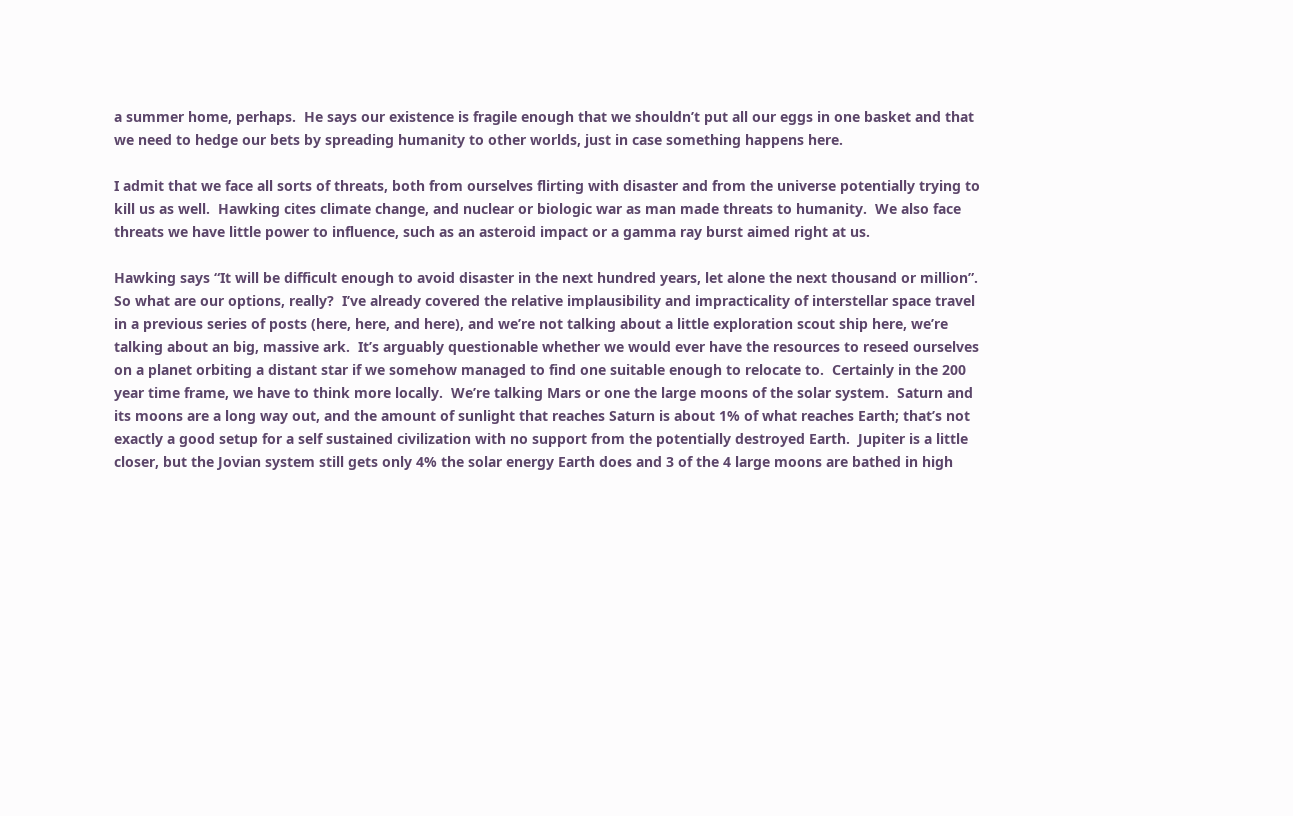a summer home, perhaps.  He says our existence is fragile enough that we shouldn’t put all our eggs in one basket and that we need to hedge our bets by spreading humanity to other worlds, just in case something happens here.

I admit that we face all sorts of threats, both from ourselves flirting with disaster and from the universe potentially trying to kill us as well.  Hawking cites climate change, and nuclear or biologic war as man made threats to humanity.  We also face threats we have little power to influence, such as an asteroid impact or a gamma ray burst aimed right at us.

Hawking says “It will be difficult enough to avoid disaster in the next hundred years, let alone the next thousand or million”.  So what are our options, really?  I’ve already covered the relative implausibility and impracticality of interstellar space travel in a previous series of posts (here, here, and here), and we’re not talking about a little exploration scout ship here, we’re talking about an big, massive ark.  It’s arguably questionable whether we would ever have the resources to reseed ourselves on a planet orbiting a distant star if we somehow managed to find one suitable enough to relocate to.  Certainly in the 200 year time frame, we have to think more locally.  We’re talking Mars or one the large moons of the solar system.  Saturn and its moons are a long way out, and the amount of sunlight that reaches Saturn is about 1% of what reaches Earth; that’s not exactly a good setup for a self sustained civilization with no support from the potentially destroyed Earth.  Jupiter is a little closer, but the Jovian system still gets only 4% the solar energy Earth does and 3 of the 4 large moons are bathed in high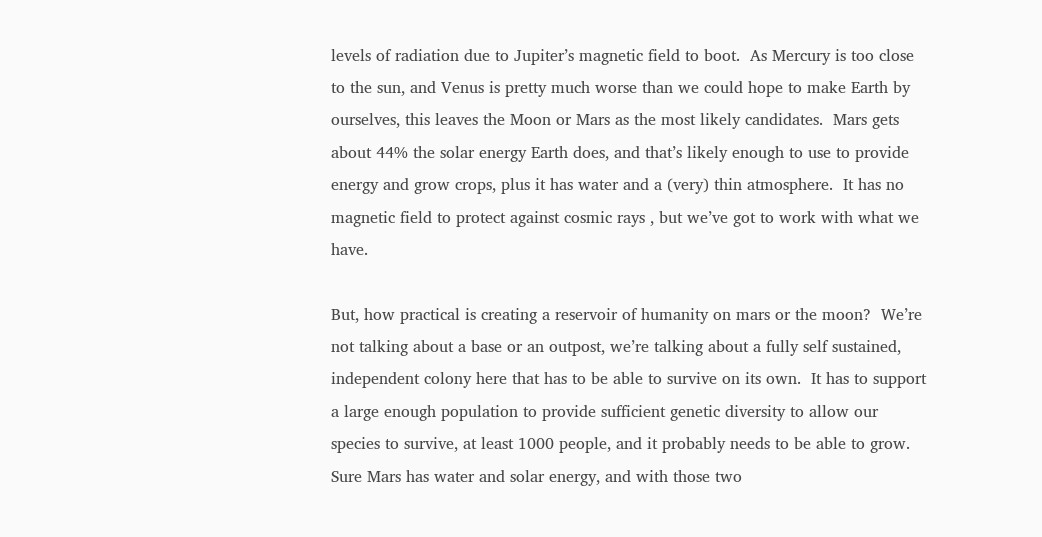levels of radiation due to Jupiter’s magnetic field to boot.  As Mercury is too close to the sun, and Venus is pretty much worse than we could hope to make Earth by ourselves, this leaves the Moon or Mars as the most likely candidates.  Mars gets about 44% the solar energy Earth does, and that’s likely enough to use to provide energy and grow crops, plus it has water and a (very) thin atmosphere.  It has no magnetic field to protect against cosmic rays , but we’ve got to work with what we have.

But, how practical is creating a reservoir of humanity on mars or the moon?  We’re not talking about a base or an outpost, we’re talking about a fully self sustained, independent colony here that has to be able to survive on its own.  It has to support a large enough population to provide sufficient genetic diversity to allow our species to survive, at least 1000 people, and it probably needs to be able to grow.  Sure Mars has water and solar energy, and with those two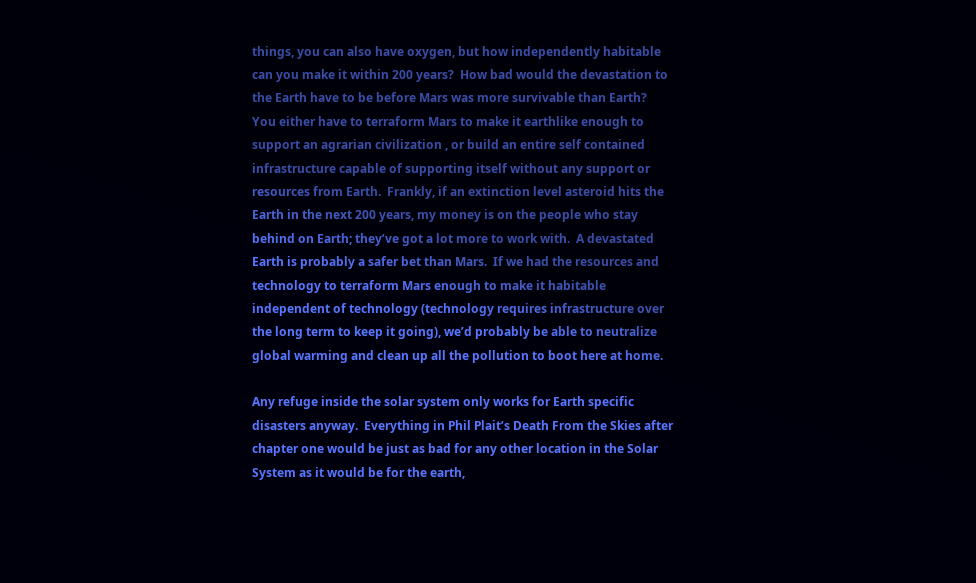things, you can also have oxygen, but how independently habitable can you make it within 200 years?  How bad would the devastation to the Earth have to be before Mars was more survivable than Earth?  You either have to terraform Mars to make it earthlike enough to support an agrarian civilization , or build an entire self contained infrastructure capable of supporting itself without any support or resources from Earth.  Frankly, if an extinction level asteroid hits the Earth in the next 200 years, my money is on the people who stay behind on Earth; they’ve got a lot more to work with.  A devastated Earth is probably a safer bet than Mars.  If we had the resources and technology to terraform Mars enough to make it habitable independent of technology (technology requires infrastructure over the long term to keep it going), we’d probably be able to neutralize global warming and clean up all the pollution to boot here at home.

Any refuge inside the solar system only works for Earth specific disasters anyway.  Everything in Phil Plait’s Death From the Skies after chapter one would be just as bad for any other location in the Solar System as it would be for the earth,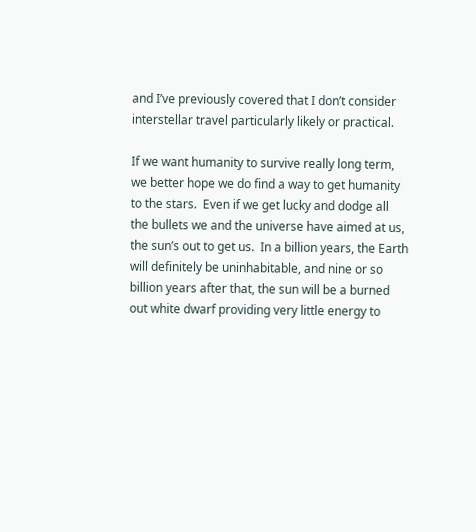and I’ve previously covered that I don’t consider interstellar travel particularly likely or practical.

If we want humanity to survive really long term, we better hope we do find a way to get humanity to the stars.  Even if we get lucky and dodge all the bullets we and the universe have aimed at us, the sun’s out to get us.  In a billion years, the Earth will definitely be uninhabitable, and nine or so billion years after that, the sun will be a burned out white dwarf providing very little energy to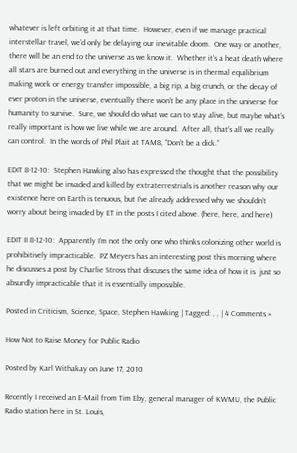whatever is left orbiting it at that time.  However, even if we manage practical interstellar travel, we’d only be delaying our inevitable doom.  One way or another, there will be an end to the universe as we know it.  Whether it’s a heat death where all stars are burned out and everything in the universe is in thermal equilibrium making work or energy transfer impossible, a big rip, a big crunch, or the decay of ever proton in the universe, eventually there won’t be any place in the universe for humanity to survive.  Sure, we should do what we can to stay alive, but maybe what’s really important is how we live while we are around.  After all, that’s all we really can control.  In the words of Phil Plait at TAM8, “Don’t be a dick.”

EDIT 8-12-10:  Stephen Hawking also has expressed the thought that the possibility that we might be invaded and killed by extraterrestrials is another reason why our existence here on Earth is tenuous, but I’ve already addressed why we shouldn’t worry about being invaded by ET in the posts I cited above. (here, here, and here)

EDIT II 8-12-10:  Apparently I’m not the only one who thinks colonizing other world is prohibitively impracticable.  PZ Meyers has an interesting post this morning where he discusses a post by Charlie Stross that discuses the same idea of how it is  just so absurdly impracticable that it is essentially impossible.

Posted in Criticism, Science, Space, Stephen Hawking | Tagged: , , | 4 Comments »

How Not to Raise Money for Public Radio

Posted by Karl Withakay on June 17, 2010

Recently I received an E-Mail from Tim Eby, general manager of KWMU, the Public Radio station here in St. Louis,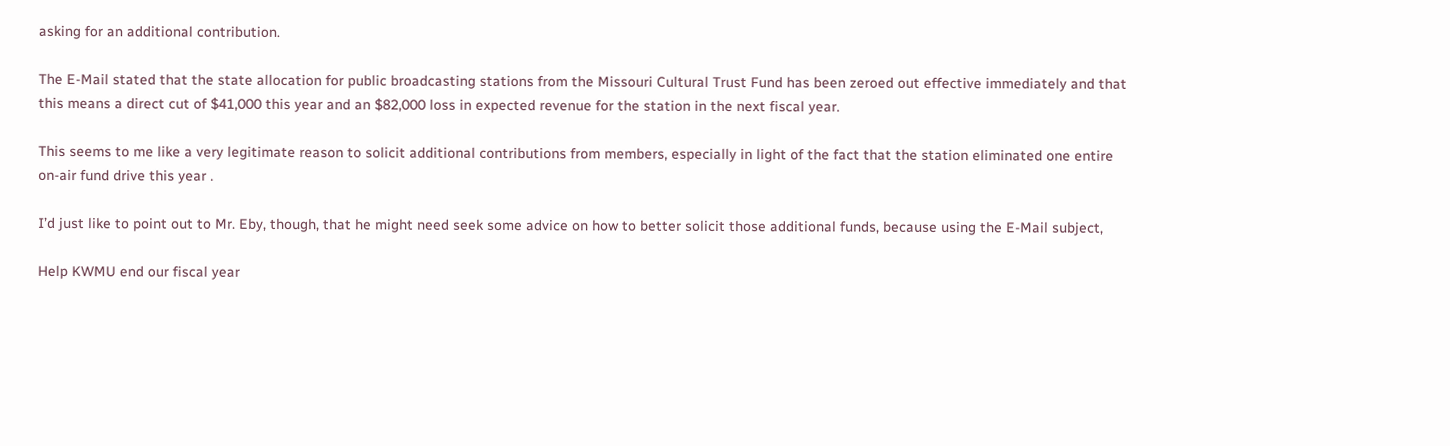asking for an additional contribution.

The E-Mail stated that the state allocation for public broadcasting stations from the Missouri Cultural Trust Fund has been zeroed out effective immediately and that this means a direct cut of $41,000 this year and an $82,000 loss in expected revenue for the station in the next fiscal year.

This seems to me like a very legitimate reason to solicit additional contributions from members, especially in light of the fact that the station eliminated one entire on-air fund drive this year .

I’d just like to point out to Mr. Eby, though, that he might need seek some advice on how to better solicit those additional funds, because using the E-Mail subject,

Help KWMU end our fiscal year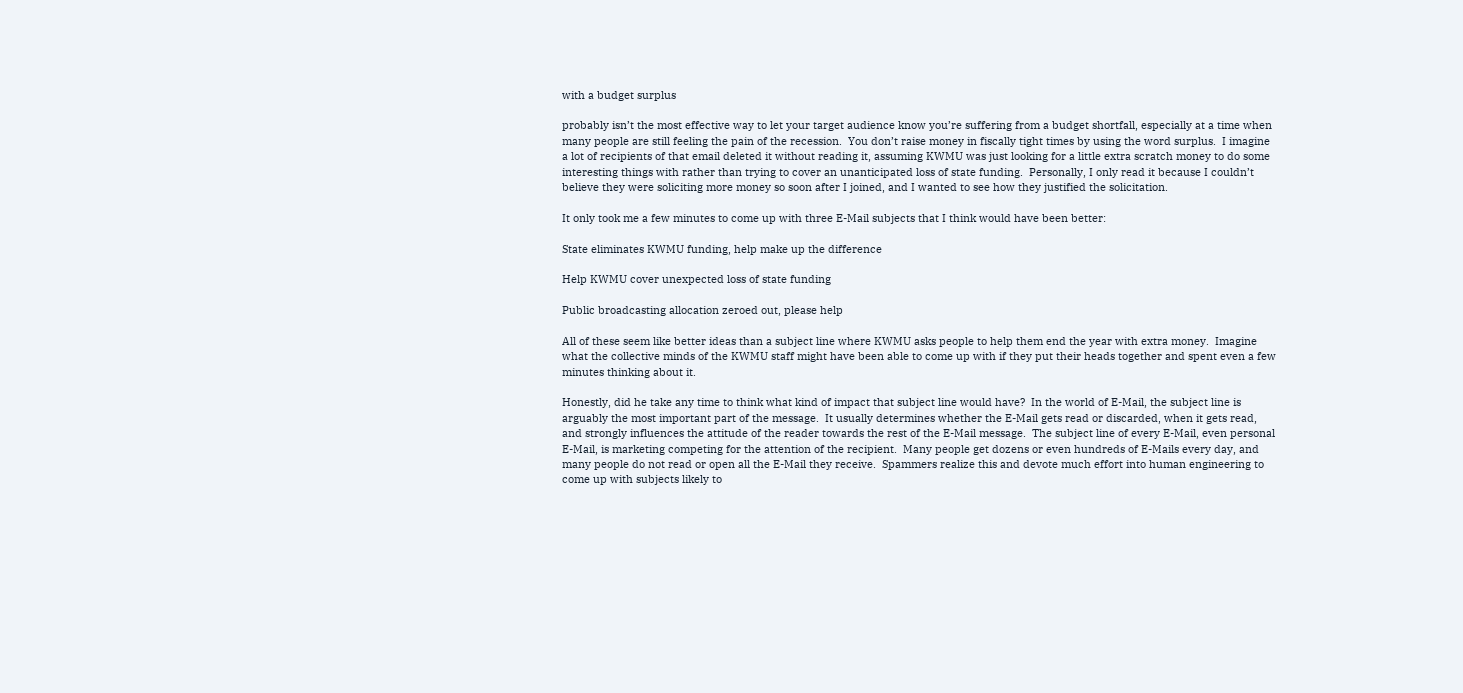with a budget surplus

probably isn’t the most effective way to let your target audience know you’re suffering from a budget shortfall, especially at a time when many people are still feeling the pain of the recession.  You don’t raise money in fiscally tight times by using the word surplus.  I imagine a lot of recipients of that email deleted it without reading it, assuming KWMU was just looking for a little extra scratch money to do some interesting things with rather than trying to cover an unanticipated loss of state funding.  Personally, I only read it because I couldn’t believe they were soliciting more money so soon after I joined, and I wanted to see how they justified the solicitation.

It only took me a few minutes to come up with three E-Mail subjects that I think would have been better:

State eliminates KWMU funding, help make up the difference

Help KWMU cover unexpected loss of state funding

Public broadcasting allocation zeroed out, please help

All of these seem like better ideas than a subject line where KWMU asks people to help them end the year with extra money.  Imagine what the collective minds of the KWMU staff might have been able to come up with if they put their heads together and spent even a few minutes thinking about it.

Honestly, did he take any time to think what kind of impact that subject line would have?  In the world of E-Mail, the subject line is arguably the most important part of the message.  It usually determines whether the E-Mail gets read or discarded, when it gets read, and strongly influences the attitude of the reader towards the rest of the E-Mail message.  The subject line of every E-Mail, even personal E-Mail, is marketing competing for the attention of the recipient.  Many people get dozens or even hundreds of E-Mails every day, and many people do not read or open all the E-Mail they receive.  Spammers realize this and devote much effort into human engineering to come up with subjects likely to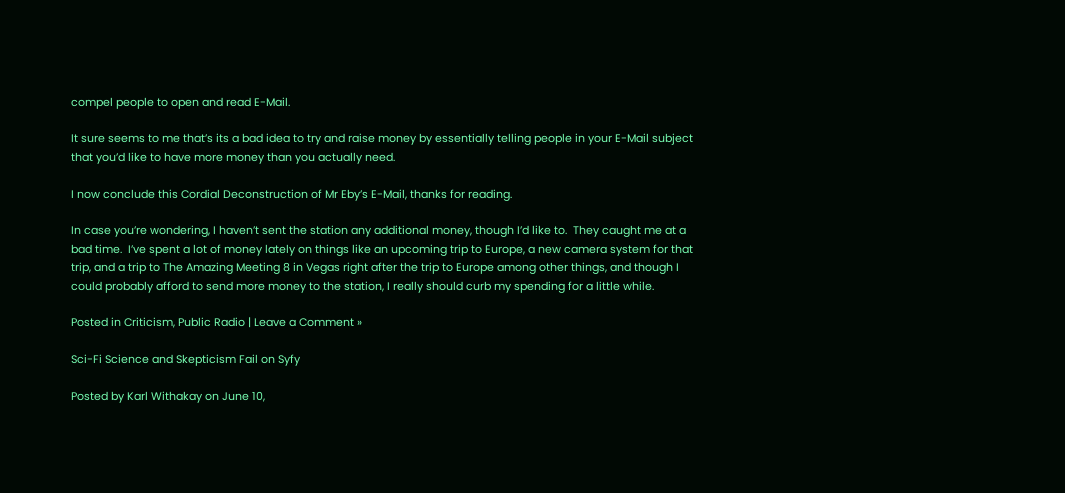compel people to open and read E-Mail.

It sure seems to me that’s its a bad idea to try and raise money by essentially telling people in your E-Mail subject that you’d like to have more money than you actually need.

I now conclude this Cordial Deconstruction of Mr Eby’s E-Mail, thanks for reading.

In case you’re wondering, I haven’t sent the station any additional money, though I’d like to.  They caught me at a bad time.  I’ve spent a lot of money lately on things like an upcoming trip to Europe, a new camera system for that trip, and a trip to The Amazing Meeting 8 in Vegas right after the trip to Europe among other things, and though I could probably afford to send more money to the station, I really should curb my spending for a little while.

Posted in Criticism, Public Radio | Leave a Comment »

Sci-Fi Science and Skepticism Fail on Syfy

Posted by Karl Withakay on June 10,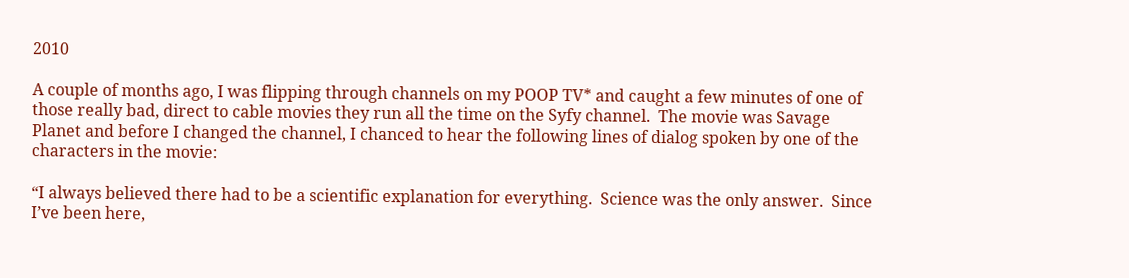2010

A couple of months ago, I was flipping through channels on my POOP TV* and caught a few minutes of one of those really bad, direct to cable movies they run all the time on the Syfy channel.  The movie was Savage Planet and before I changed the channel, I chanced to hear the following lines of dialog spoken by one of the characters in the movie:

“I always believed there had to be a scientific explanation for everything.  Science was the only answer.  Since I’ve been here,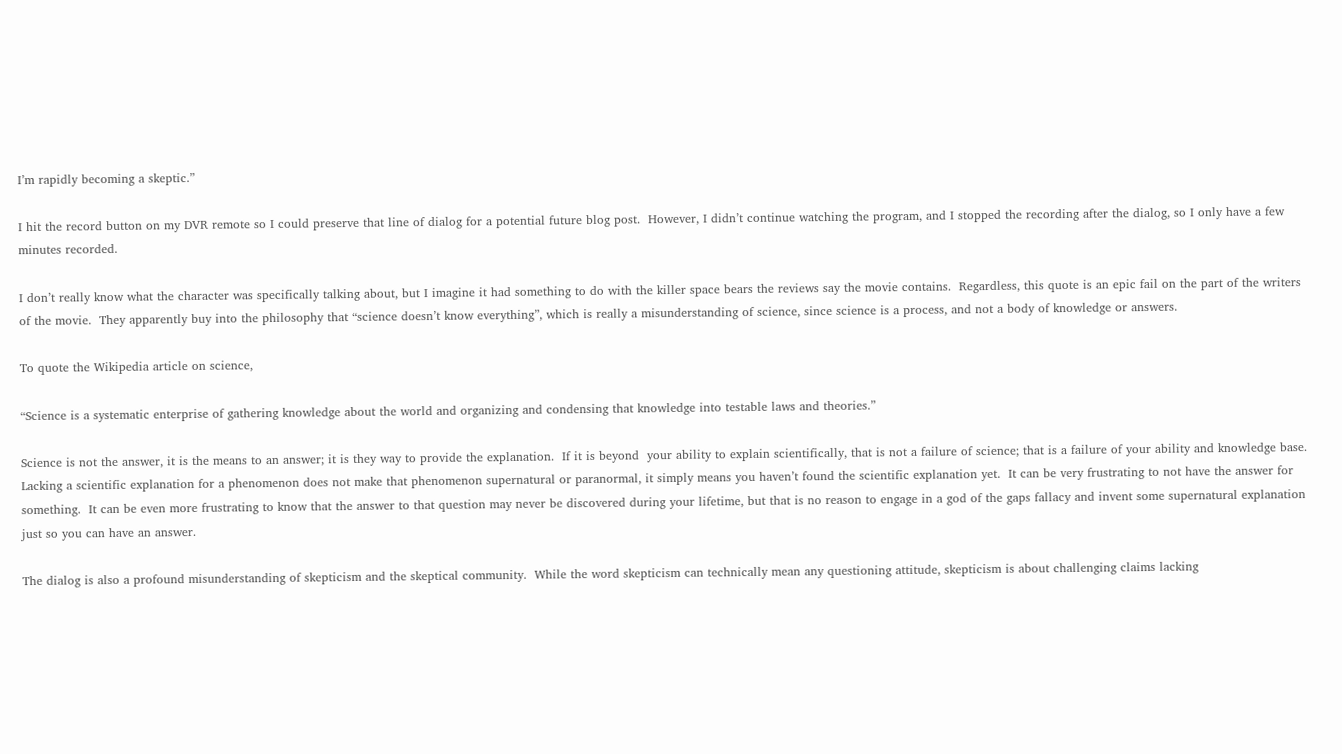I’m rapidly becoming a skeptic.”

I hit the record button on my DVR remote so I could preserve that line of dialog for a potential future blog post.  However, I didn’t continue watching the program, and I stopped the recording after the dialog, so I only have a few minutes recorded.

I don’t really know what the character was specifically talking about, but I imagine it had something to do with the killer space bears the reviews say the movie contains.  Regardless, this quote is an epic fail on the part of the writers of the movie.  They apparently buy into the philosophy that “science doesn’t know everything”, which is really a misunderstanding of science, since science is a process, and not a body of knowledge or answers.

To quote the Wikipedia article on science,

“Science is a systematic enterprise of gathering knowledge about the world and organizing and condensing that knowledge into testable laws and theories.”

Science is not the answer, it is the means to an answer; it is they way to provide the explanation.  If it is beyond  your ability to explain scientifically, that is not a failure of science; that is a failure of your ability and knowledge base.  Lacking a scientific explanation for a phenomenon does not make that phenomenon supernatural or paranormal, it simply means you haven’t found the scientific explanation yet.  It can be very frustrating to not have the answer for something.  It can be even more frustrating to know that the answer to that question may never be discovered during your lifetime, but that is no reason to engage in a god of the gaps fallacy and invent some supernatural explanation just so you can have an answer.

The dialog is also a profound misunderstanding of skepticism and the skeptical community.  While the word skepticism can technically mean any questioning attitude, skepticism is about challenging claims lacking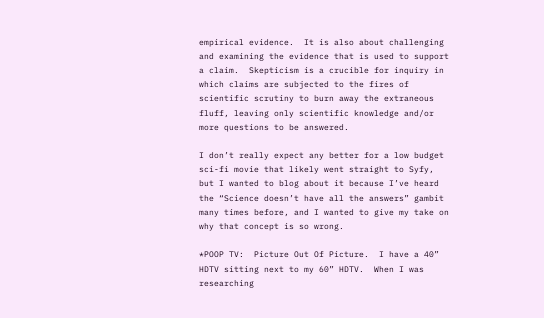empirical evidence.  It is also about challenging and examining the evidence that is used to support a claim.  Skepticism is a crucible for inquiry in which claims are subjected to the fires of scientific scrutiny to burn away the extraneous fluff, leaving only scientific knowledge and/or more questions to be answered.

I don’t really expect any better for a low budget sci-fi movie that likely went straight to Syfy, but I wanted to blog about it because I’ve heard the “Science doesn’t have all the answers” gambit many times before, and I wanted to give my take on why that concept is so wrong.

*POOP TV:  Picture Out Of Picture.  I have a 40” HDTV sitting next to my 60” HDTV.  When I was researching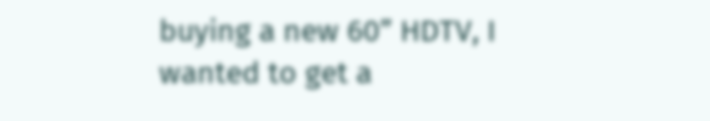buying a new 60” HDTV, I wanted to get a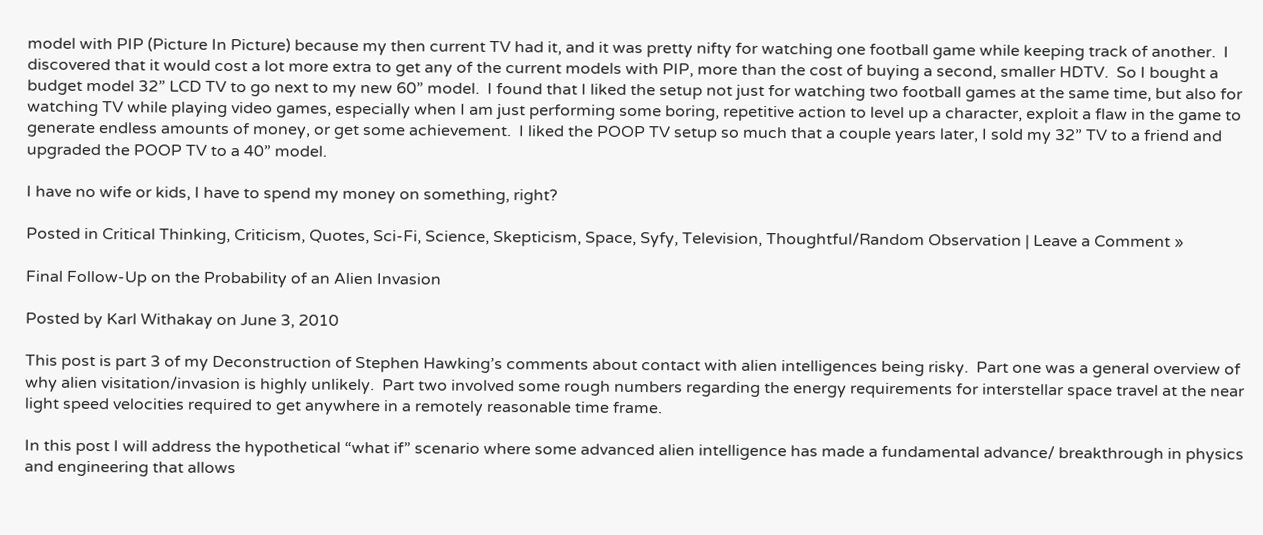model with PIP (Picture In Picture) because my then current TV had it, and it was pretty nifty for watching one football game while keeping track of another.  I discovered that it would cost a lot more extra to get any of the current models with PIP, more than the cost of buying a second, smaller HDTV.  So I bought a budget model 32” LCD TV to go next to my new 60” model.  I found that I liked the setup not just for watching two football games at the same time, but also for watching TV while playing video games, especially when I am just performing some boring, repetitive action to level up a character, exploit a flaw in the game to generate endless amounts of money, or get some achievement.  I liked the POOP TV setup so much that a couple years later, I sold my 32” TV to a friend and upgraded the POOP TV to a 40” model.

I have no wife or kids, I have to spend my money on something, right?

Posted in Critical Thinking, Criticism, Quotes, Sci-Fi, Science, Skepticism, Space, Syfy, Television, Thoughtful/Random Observation | Leave a Comment »

Final Follow-Up on the Probability of an Alien Invasion

Posted by Karl Withakay on June 3, 2010

This post is part 3 of my Deconstruction of Stephen Hawking’s comments about contact with alien intelligences being risky.  Part one was a general overview of why alien visitation/invasion is highly unlikely.  Part two involved some rough numbers regarding the energy requirements for interstellar space travel at the near light speed velocities required to get anywhere in a remotely reasonable time frame.

In this post I will address the hypothetical “what if” scenario where some advanced alien intelligence has made a fundamental advance/ breakthrough in physics and engineering that allows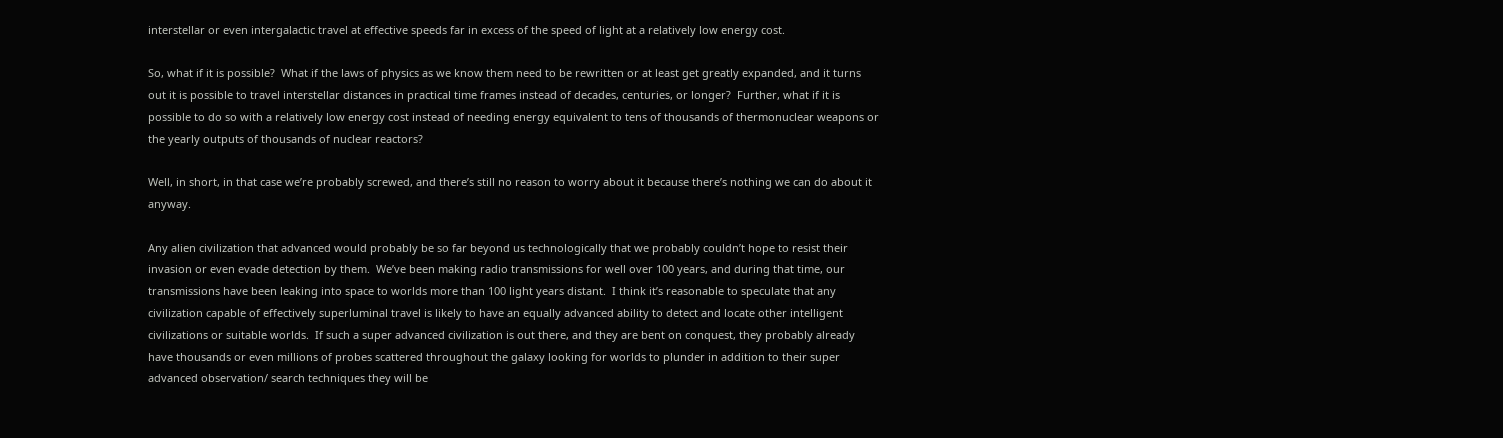interstellar or even intergalactic travel at effective speeds far in excess of the speed of light at a relatively low energy cost.

So, what if it is possible?  What if the laws of physics as we know them need to be rewritten or at least get greatly expanded, and it turns out it is possible to travel interstellar distances in practical time frames instead of decades, centuries, or longer?  Further, what if it is possible to do so with a relatively low energy cost instead of needing energy equivalent to tens of thousands of thermonuclear weapons or the yearly outputs of thousands of nuclear reactors?

Well, in short, in that case we’re probably screwed, and there’s still no reason to worry about it because there’s nothing we can do about it anyway.

Any alien civilization that advanced would probably be so far beyond us technologically that we probably couldn’t hope to resist their invasion or even evade detection by them.  We’ve been making radio transmissions for well over 100 years, and during that time, our transmissions have been leaking into space to worlds more than 100 light years distant.  I think it’s reasonable to speculate that any civilization capable of effectively superluminal travel is likely to have an equally advanced ability to detect and locate other intelligent civilizations or suitable worlds.  If such a super advanced civilization is out there, and they are bent on conquest, they probably already have thousands or even millions of probes scattered throughout the galaxy looking for worlds to plunder in addition to their super advanced observation/ search techniques they will be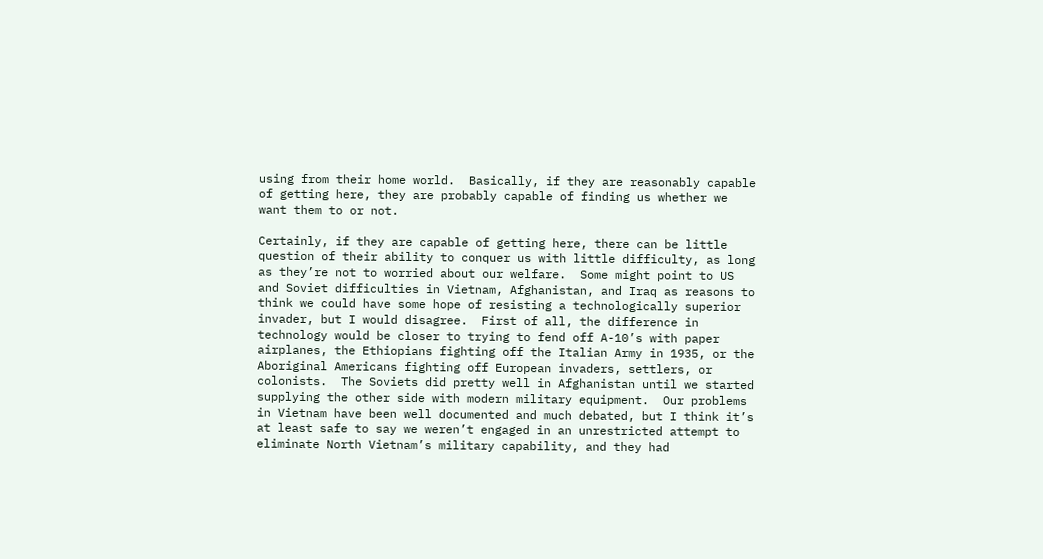using from their home world.  Basically, if they are reasonably capable of getting here, they are probably capable of finding us whether we want them to or not.

Certainly, if they are capable of getting here, there can be little question of their ability to conquer us with little difficulty, as long as they’re not to worried about our welfare.  Some might point to US and Soviet difficulties in Vietnam, Afghanistan, and Iraq as reasons to think we could have some hope of resisting a technologically superior invader, but I would disagree.  First of all, the difference in technology would be closer to trying to fend off A-10’s with paper airplanes, the Ethiopians fighting off the Italian Army in 1935, or the Aboriginal Americans fighting off European invaders, settlers, or colonists.  The Soviets did pretty well in Afghanistan until we started supplying the other side with modern military equipment.  Our problems in Vietnam have been well documented and much debated, but I think it’s at least safe to say we weren’t engaged in an unrestricted attempt to eliminate North Vietnam’s military capability, and they had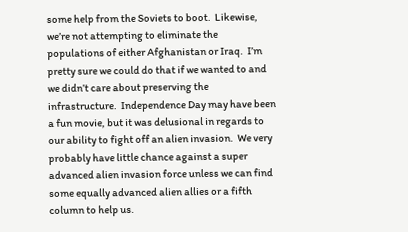some help from the Soviets to boot.  Likewise, we’re not attempting to eliminate the populations of either Afghanistan or Iraq.  I’m pretty sure we could do that if we wanted to and we didn’t care about preserving the infrastructure.  Independence Day may have been a fun movie, but it was delusional in regards to our ability to fight off an alien invasion.  We very probably have little chance against a super advanced alien invasion force unless we can find some equally advanced alien allies or a fifth column to help us.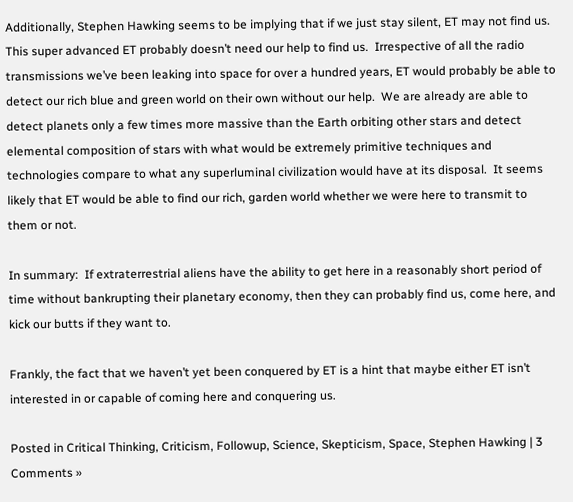Additionally, Stephen Hawking seems to be implying that if we just stay silent, ET may not find us.  This super advanced ET probably doesn’t need our help to find us.  Irrespective of all the radio transmissions we’ve been leaking into space for over a hundred years, ET would probably be able to detect our rich blue and green world on their own without our help.  We are already are able to detect planets only a few times more massive than the Earth orbiting other stars and detect elemental composition of stars with what would be extremely primitive techniques and technologies compare to what any superluminal civilization would have at its disposal.  It seems likely that ET would be able to find our rich, garden world whether we were here to transmit to them or not.

In summary:  If extraterrestrial aliens have the ability to get here in a reasonably short period of time without bankrupting their planetary economy, then they can probably find us, come here, and kick our butts if they want to.

Frankly, the fact that we haven’t yet been conquered by ET is a hint that maybe either ET isn’t interested in or capable of coming here and conquering us.

Posted in Critical Thinking, Criticism, Followup, Science, Skepticism, Space, Stephen Hawking | 3 Comments »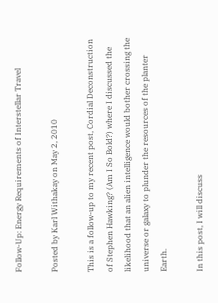Follow-Up: Energy Requirements of Interstellar Travel

Posted by Karl Withakay on May 2, 2010

This is a follow-up to my recent post, Cordial Deconstruction of Stephen Hawking? (Am I So Bold?) where I discussed the likelihood that an alien intelligence would bother crossing the universe or galaxy to plunder the resources of the planter Earth.

In this post, I will discuss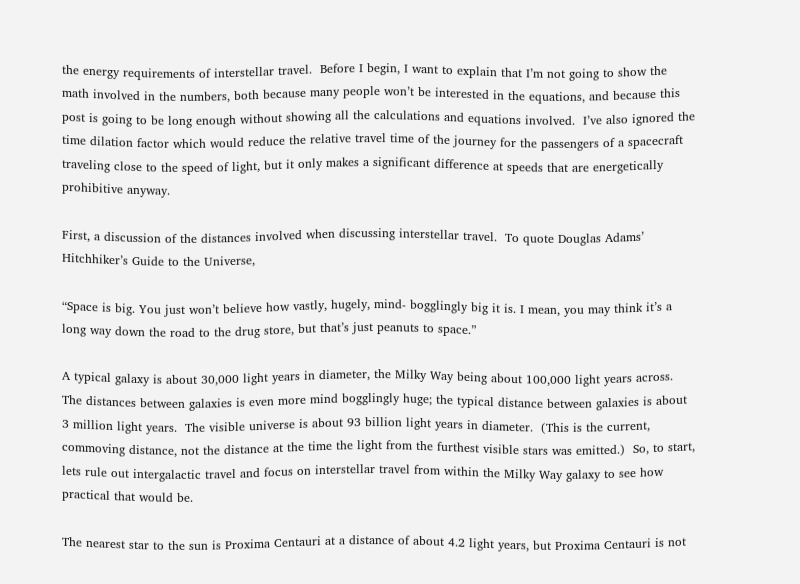the energy requirements of interstellar travel.  Before I begin, I want to explain that I’m not going to show the math involved in the numbers, both because many people won’t be interested in the equations, and because this post is going to be long enough without showing all the calculations and equations involved.  I’ve also ignored the time dilation factor which would reduce the relative travel time of the journey for the passengers of a spacecraft traveling close to the speed of light, but it only makes a significant difference at speeds that are energetically prohibitive anyway.

First, a discussion of the distances involved when discussing interstellar travel.  To quote Douglas Adams’ Hitchhiker’s Guide to the Universe,

“Space is big. You just won’t believe how vastly, hugely, mind- bogglingly big it is. I mean, you may think it’s a long way down the road to the drug store, but that’s just peanuts to space.”

A typical galaxy is about 30,000 light years in diameter, the Milky Way being about 100,000 light years across.  The distances between galaxies is even more mind bogglingly huge; the typical distance between galaxies is about 3 million light years.  The visible universe is about 93 billion light years in diameter.  (This is the current, commoving distance, not the distance at the time the light from the furthest visible stars was emitted.)  So, to start, lets rule out intergalactic travel and focus on interstellar travel from within the Milky Way galaxy to see how practical that would be.

The nearest star to the sun is Proxima Centauri at a distance of about 4.2 light years, but Proxima Centauri is not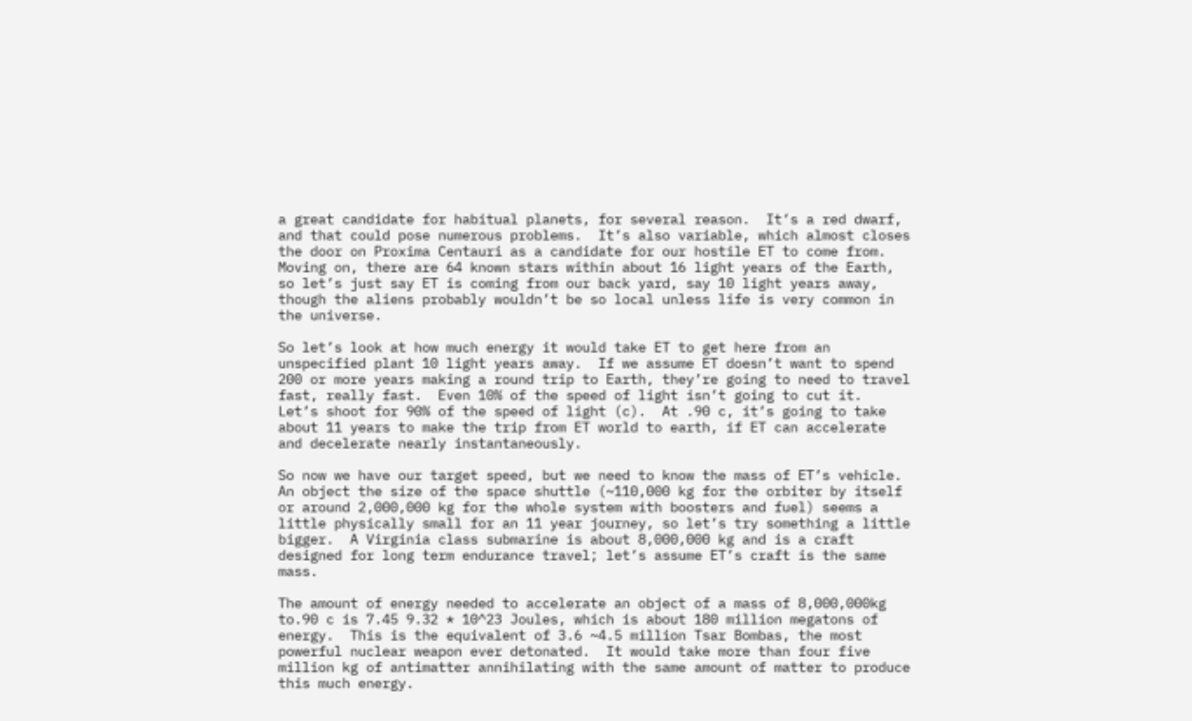a great candidate for habitual planets, for several reason.  It’s a red dwarf, and that could pose numerous problems.  It’s also variable, which almost closes the door on Proxima Centauri as a candidate for our hostile ET to come from.  Moving on, there are 64 known stars within about 16 light years of the Earth, so let’s just say ET is coming from our back yard, say 10 light years away, though the aliens probably wouldn’t be so local unless life is very common in the universe.

So let’s look at how much energy it would take ET to get here from an unspecified plant 10 light years away.  If we assume ET doesn’t want to spend 200 or more years making a round trip to Earth, they’re going to need to travel fast, really fast.  Even 10% of the speed of light isn’t going to cut it.  Let’s shoot for 90% of the speed of light (c).  At .90 c, it’s going to take about 11 years to make the trip from ET world to earth, if ET can accelerate and decelerate nearly instantaneously.

So now we have our target speed, but we need to know the mass of ET’s vehicle.  An object the size of the space shuttle (~110,000 kg for the orbiter by itself or around 2,000,000 kg for the whole system with boosters and fuel) seems a little physically small for an 11 year journey, so let’s try something a little bigger.  A Virginia class submarine is about 8,000,000 kg and is a craft designed for long term endurance travel; let’s assume ET’s craft is the same mass.

The amount of energy needed to accelerate an object of a mass of 8,000,000kg to.90 c is 7.45 9.32 * 10^23 Joules, which is about 180 million megatons of energy.  This is the equivalent of 3.6 ~4.5 million Tsar Bombas, the most powerful nuclear weapon ever detonated.  It would take more than four five million kg of antimatter annihilating with the same amount of matter to produce this much energy.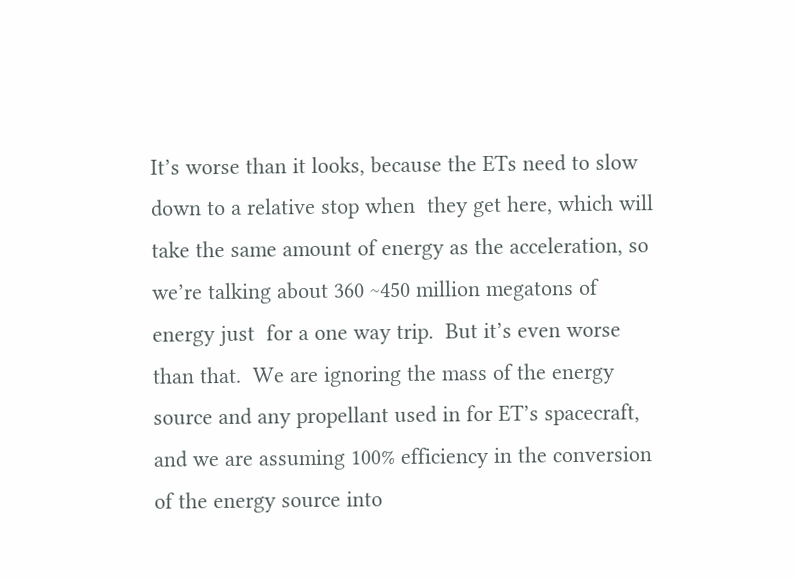It’s worse than it looks, because the ETs need to slow down to a relative stop when  they get here, which will take the same amount of energy as the acceleration, so we’re talking about 360 ~450 million megatons of energy just  for a one way trip.  But it’s even worse than that.  We are ignoring the mass of the energy source and any propellant used in for ET’s spacecraft, and we are assuming 100% efficiency in the conversion of the energy source into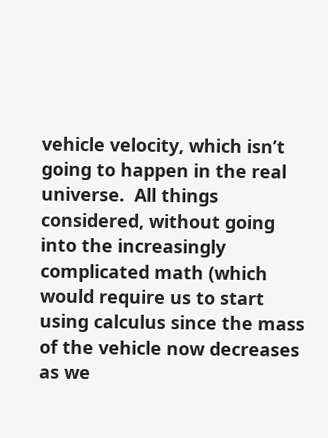vehicle velocity, which isn’t going to happen in the real universe.  All things considered, without going into the increasingly complicated math (which would require us to start using calculus since the mass of the vehicle now decreases as we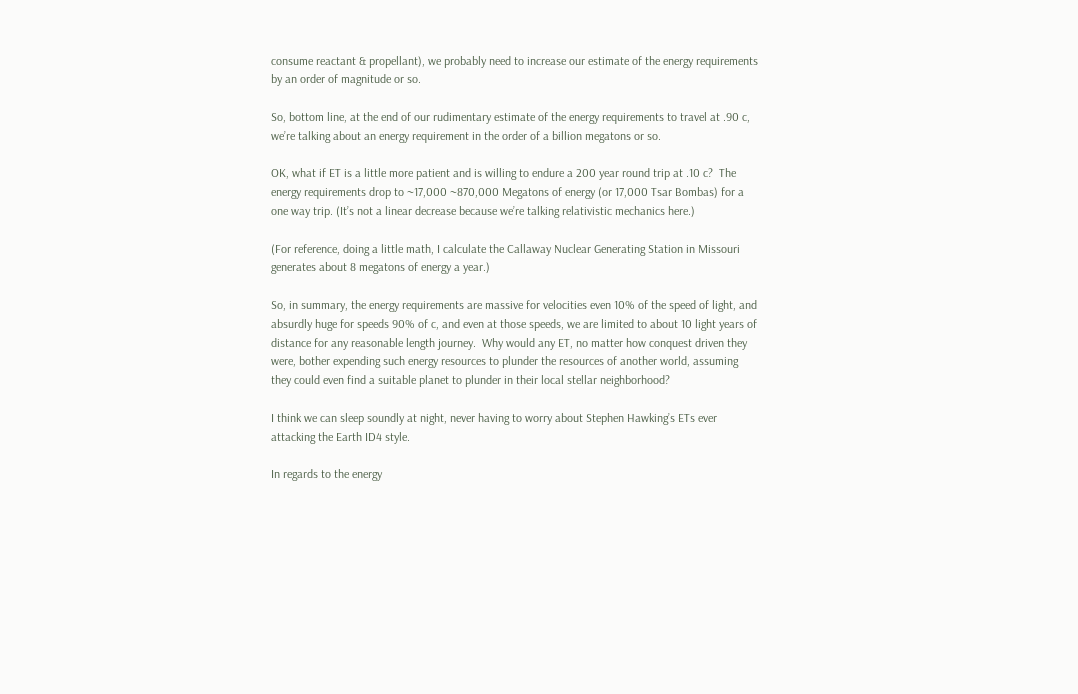consume reactant & propellant), we probably need to increase our estimate of the energy requirements by an order of magnitude or so.

So, bottom line, at the end of our rudimentary estimate of the energy requirements to travel at .90 c, we’re talking about an energy requirement in the order of a billion megatons or so.

OK, what if ET is a little more patient and is willing to endure a 200 year round trip at .10 c?  The energy requirements drop to ~17,000 ~870,000 Megatons of energy (or 17,000 Tsar Bombas) for a one way trip. (It’s not a linear decrease because we’re talking relativistic mechanics here.)

(For reference, doing a little math, I calculate the Callaway Nuclear Generating Station in Missouri generates about 8 megatons of energy a year.)

So, in summary, the energy requirements are massive for velocities even 10% of the speed of light, and absurdly huge for speeds 90% of c, and even at those speeds, we are limited to about 10 light years of distance for any reasonable length journey.  Why would any ET, no matter how conquest driven they were, bother expending such energy resources to plunder the resources of another world, assuming they could even find a suitable planet to plunder in their local stellar neighborhood?

I think we can sleep soundly at night, never having to worry about Stephen Hawking’s ETs ever attacking the Earth ID4 style.

In regards to the energy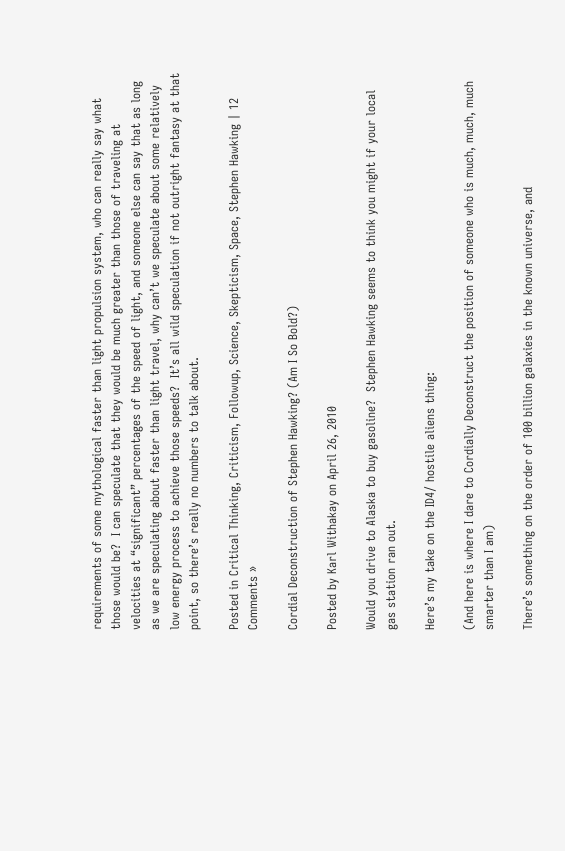requirements of some mythological faster than light propulsion system, who can really say what those would be?  I can speculate that they would be much greater than those of traveling at velocities at “significant” percentages of the speed of light, and someone else can say that as long as we are speculating about faster than light travel, why can’t we speculate about some relatively low energy process to achieve those speeds?  It’s all wild speculation if not outright fantasy at that point, so there’s really no numbers to talk about.

Posted in Critical Thinking, Criticism, Followup, Science, Skepticism, Space, Stephen Hawking | 12 Comments »

Cordial Deconstruction of Stephen Hawking? (Am I So Bold?)

Posted by Karl Withakay on April 26, 2010

Would you drive to Alaska to buy gasoline?  Stephen Hawking seems to think you might if your local gas station ran out.

Here’s my take on the ID4/ hostile aliens thing:

(And here is where I dare to Cordially Deconstruct the position of someone who is much, much, much smarter than I am)

There’s something on the order of 100 billion galaxies in the known universe, and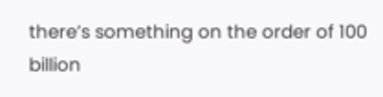there’s something on the order of 100 billion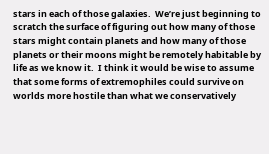stars in each of those galaxies.  We’re just beginning to scratch the surface of figuring out how many of those stars might contain planets and how many of those planets or their moons might be remotely habitable by life as we know it.  I think it would be wise to assume that some forms of extremophiles could survive on worlds more hostile than what we conservatively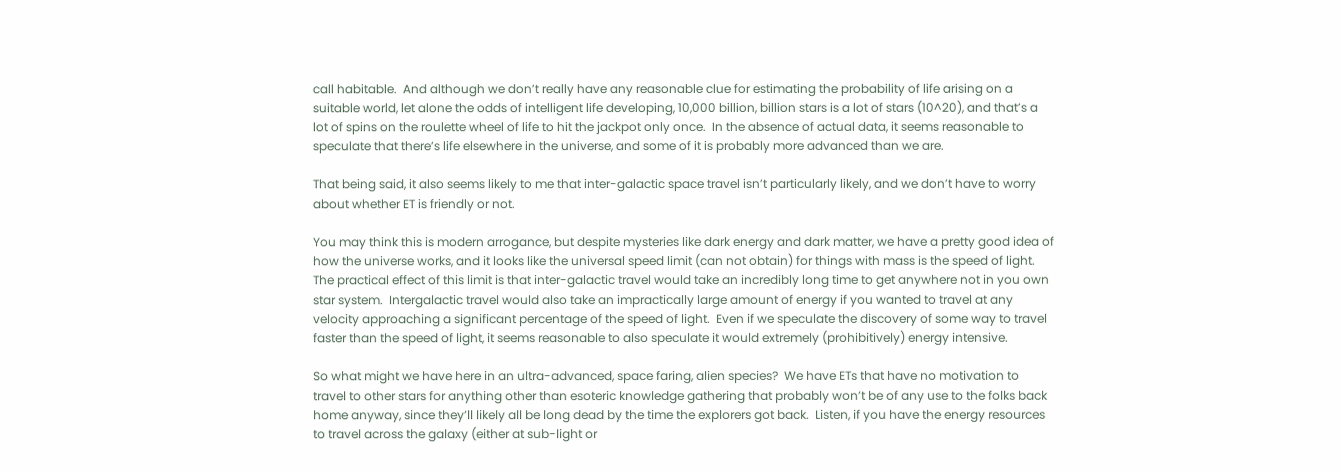call habitable.  And although we don’t really have any reasonable clue for estimating the probability of life arising on a suitable world, let alone the odds of intelligent life developing, 10,000 billion, billion stars is a lot of stars (10^20), and that’s a lot of spins on the roulette wheel of life to hit the jackpot only once.  In the absence of actual data, it seems reasonable to speculate that there’s life elsewhere in the universe, and some of it is probably more advanced than we are.

That being said, it also seems likely to me that inter-galactic space travel isn’t particularly likely, and we don’t have to worry about whether ET is friendly or not.

You may think this is modern arrogance, but despite mysteries like dark energy and dark matter, we have a pretty good idea of how the universe works, and it looks like the universal speed limit (can not obtain) for things with mass is the speed of light.  The practical effect of this limit is that inter-galactic travel would take an incredibly long time to get anywhere not in you own star system.  Intergalactic travel would also take an impractically large amount of energy if you wanted to travel at any velocity approaching a significant percentage of the speed of light.  Even if we speculate the discovery of some way to travel faster than the speed of light, it seems reasonable to also speculate it would extremely (prohibitively) energy intensive.

So what might we have here in an ultra-advanced, space faring, alien species?  We have ETs that have no motivation to travel to other stars for anything other than esoteric knowledge gathering that probably won’t be of any use to the folks back home anyway, since they’ll likely all be long dead by the time the explorers got back.  Listen, if you have the energy resources to travel across the galaxy (either at sub-light or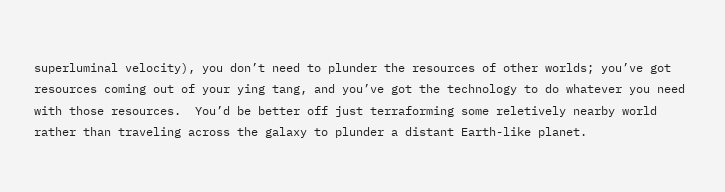superluminal velocity), you don’t need to plunder the resources of other worlds; you’ve got resources coming out of your ying tang, and you’ve got the technology to do whatever you need  with those resources.  You’d be better off just terraforming some reletively nearby world rather than traveling across the galaxy to plunder a distant Earth-like planet.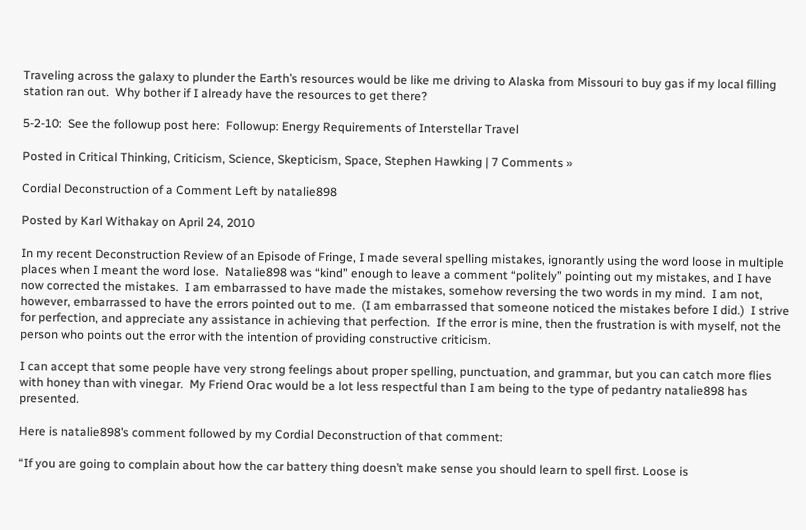Traveling across the galaxy to plunder the Earth’s resources would be like me driving to Alaska from Missouri to buy gas if my local filling station ran out.  Why bother if I already have the resources to get there?

5-2-10:  See the followup post here:  Followup: Energy Requirements of Interstellar Travel

Posted in Critical Thinking, Criticism, Science, Skepticism, Space, Stephen Hawking | 7 Comments »

Cordial Deconstruction of a Comment Left by natalie898

Posted by Karl Withakay on April 24, 2010

In my recent Deconstruction Review of an Episode of Fringe, I made several spelling mistakes, ignorantly using the word loose in multiple places when I meant the word lose.  Natalie898 was “kind” enough to leave a comment “politely” pointing out my mistakes, and I have now corrected the mistakes.  I am embarrassed to have made the mistakes, somehow reversing the two words in my mind.  I am not, however, embarrassed to have the errors pointed out to me.  (I am embarrassed that someone noticed the mistakes before I did.)  I strive for perfection, and appreciate any assistance in achieving that perfection.  If the error is mine, then the frustration is with myself, not the person who points out the error with the intention of providing constructive criticism.

I can accept that some people have very strong feelings about proper spelling, punctuation, and grammar, but you can catch more flies with honey than with vinegar.  My Friend Orac would be a lot less respectful than I am being to the type of pedantry natalie898 has presented.

Here is natalie898’s comment followed by my Cordial Deconstruction of that comment:

“If you are going to complain about how the car battery thing doesn’t make sense you should learn to spell first. Loose is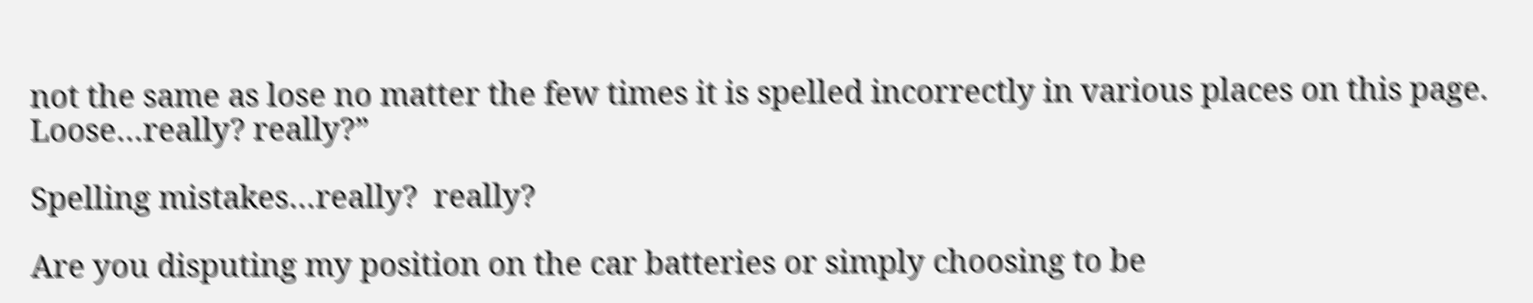not the same as lose no matter the few times it is spelled incorrectly in various places on this page. Loose…really? really?”

Spelling mistakes…really?  really?

Are you disputing my position on the car batteries or simply choosing to be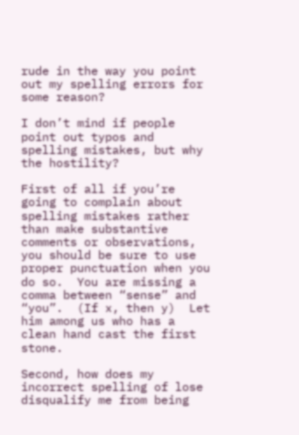rude in the way you point out my spelling errors for some reason?

I don’t mind if people point out typos and spelling mistakes, but why the hostility?

First of all if you’re going to complain about spelling mistakes rather than make substantive comments or observations, you should be sure to use proper punctuation when you do so.  You are missing a comma between “sense” and “you”.  (If x, then y)  Let him among us who has a clean hand cast the first stone.

Second, how does my incorrect spelling of lose disqualify me from being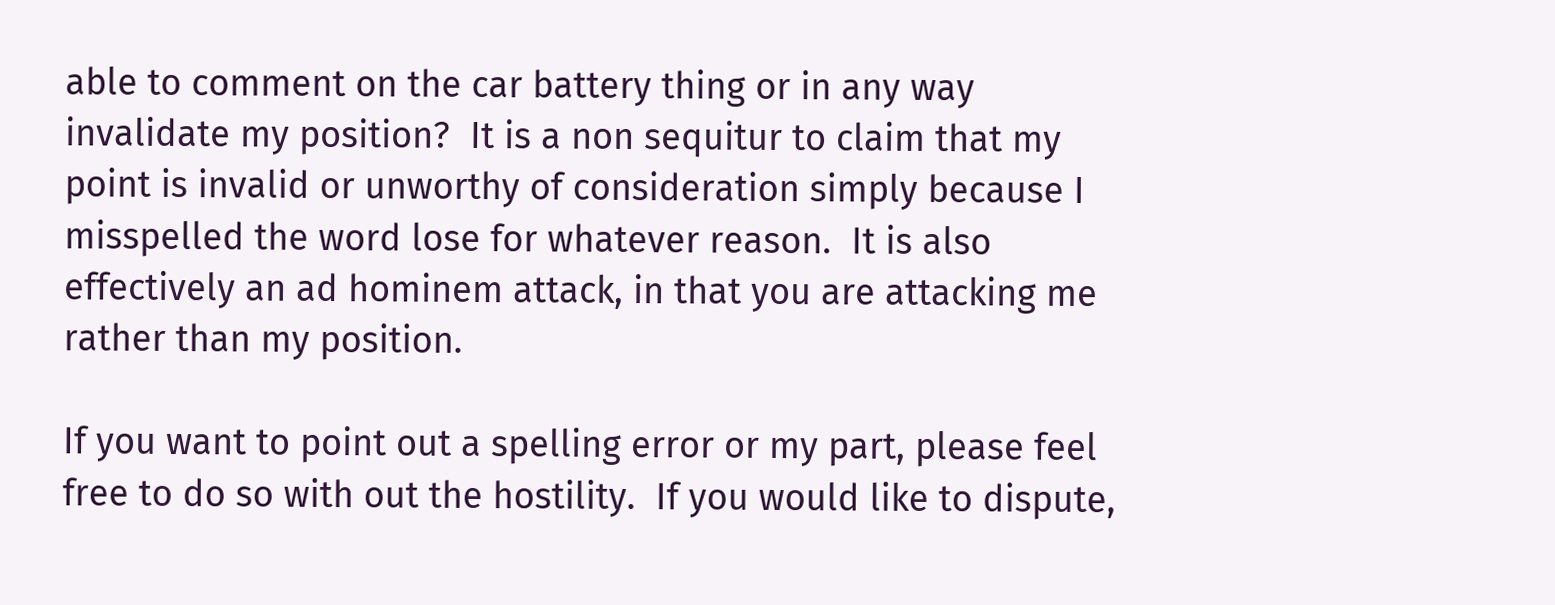able to comment on the car battery thing or in any way invalidate my position?  It is a non sequitur to claim that my point is invalid or unworthy of consideration simply because I misspelled the word lose for whatever reason.  It is also effectively an ad hominem attack, in that you are attacking me rather than my position.

If you want to point out a spelling error or my part, please feel free to do so with out the hostility.  If you would like to dispute,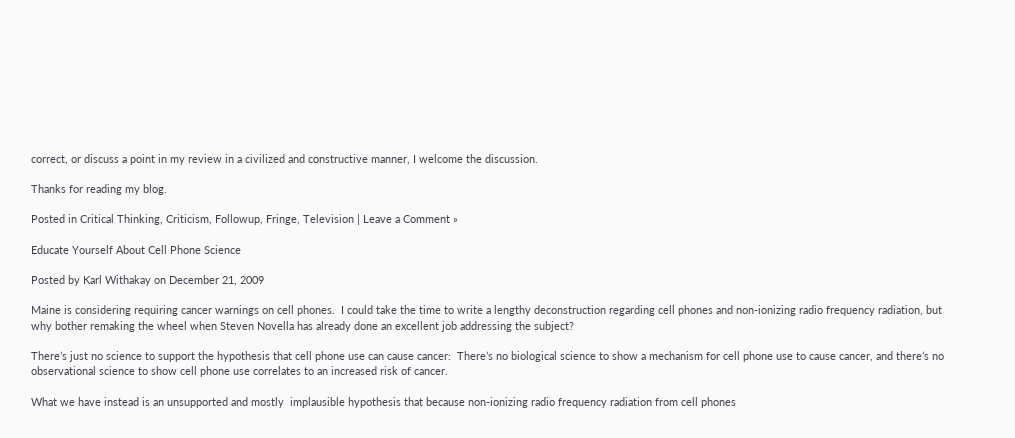correct, or discuss a point in my review in a civilized and constructive manner, I welcome the discussion.

Thanks for reading my blog.

Posted in Critical Thinking, Criticism, Followup, Fringe, Television | Leave a Comment »

Educate Yourself About Cell Phone Science

Posted by Karl Withakay on December 21, 2009

Maine is considering requiring cancer warnings on cell phones.  I could take the time to write a lengthy deconstruction regarding cell phones and non-ionizing radio frequency radiation, but why bother remaking the wheel when Steven Novella has already done an excellent job addressing the subject?

There’s just no science to support the hypothesis that cell phone use can cause cancer:  There’s no biological science to show a mechanism for cell phone use to cause cancer, and there’s no observational science to show cell phone use correlates to an increased risk of cancer.

What we have instead is an unsupported and mostly  implausible hypothesis that because non-ionizing radio frequency radiation from cell phones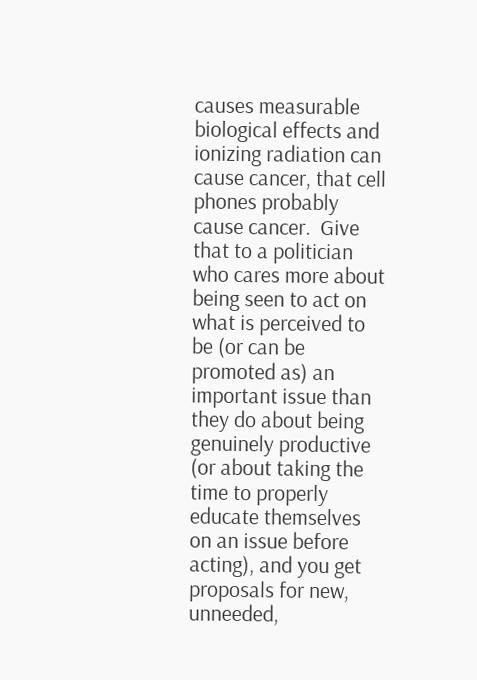causes measurable biological effects and ionizing radiation can cause cancer, that cell phones probably cause cancer.  Give that to a politician who cares more about being seen to act on what is perceived to be (or can be promoted as) an important issue than they do about being genuinely productive (or about taking the time to properly educate themselves on an issue before acting), and you get proposals for new, unneeded,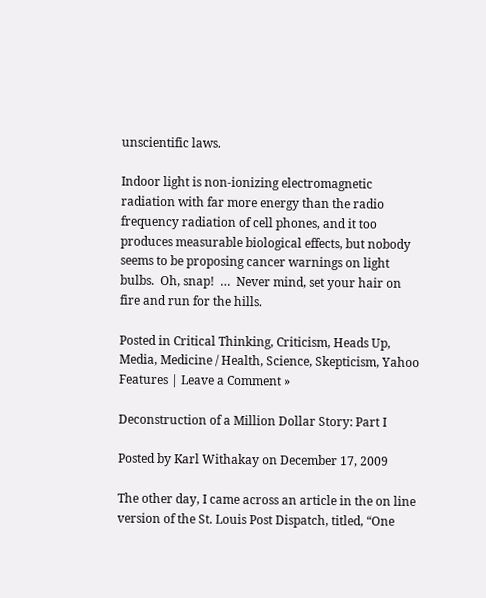unscientific laws.

Indoor light is non-ionizing electromagnetic radiation with far more energy than the radio frequency radiation of cell phones, and it too produces measurable biological effects, but nobody seems to be proposing cancer warnings on light bulbs.  Oh, snap!  …  Never mind, set your hair on fire and run for the hills.

Posted in Critical Thinking, Criticism, Heads Up, Media, Medicine / Health, Science, Skepticism, Yahoo Features | Leave a Comment »

Deconstruction of a Million Dollar Story: Part I

Posted by Karl Withakay on December 17, 2009

The other day, I came across an article in the on line version of the St. Louis Post Dispatch, titled, “One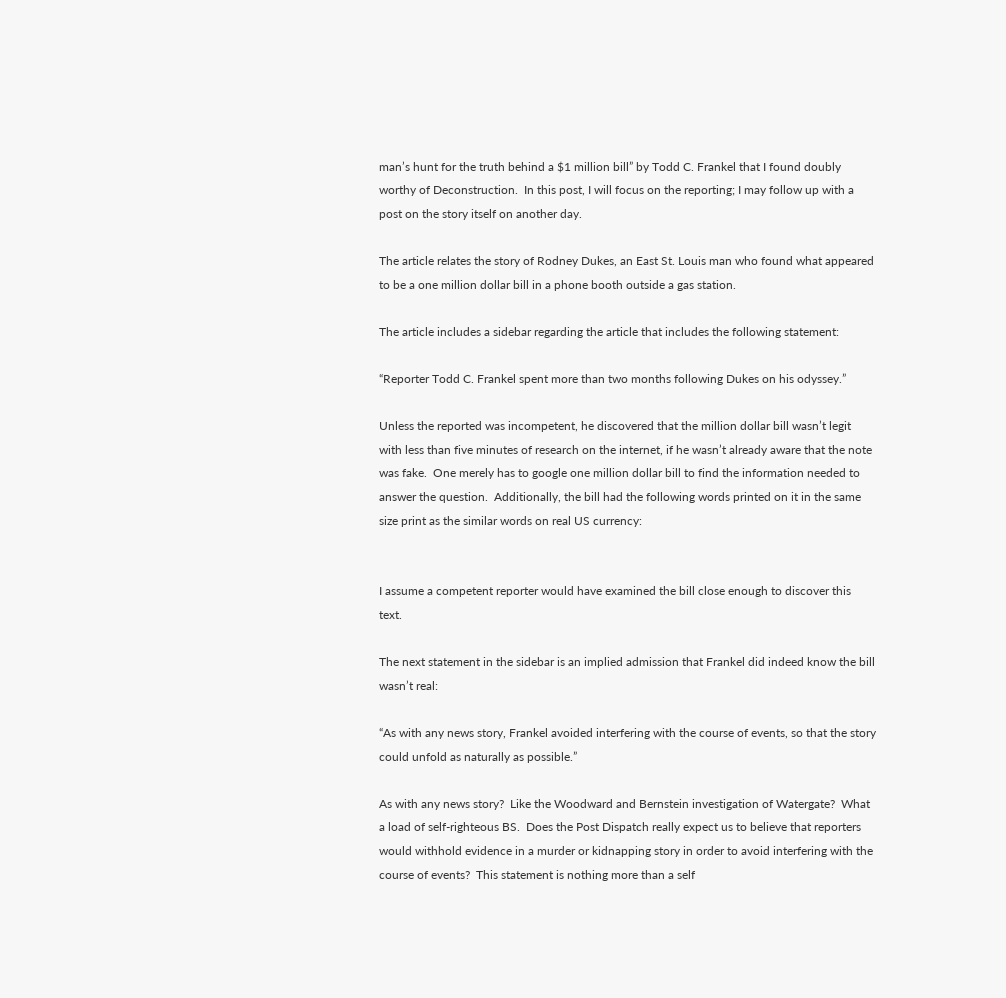man’s hunt for the truth behind a $1 million bill” by Todd C. Frankel that I found doubly worthy of Deconstruction.  In this post, I will focus on the reporting; I may follow up with a post on the story itself on another day.

The article relates the story of Rodney Dukes, an East St. Louis man who found what appeared to be a one million dollar bill in a phone booth outside a gas station.

The article includes a sidebar regarding the article that includes the following statement:

“Reporter Todd C. Frankel spent more than two months following Dukes on his odyssey.”

Unless the reported was incompetent, he discovered that the million dollar bill wasn’t legit with less than five minutes of research on the internet, if he wasn’t already aware that the note was fake.  One merely has to google one million dollar bill to find the information needed to answer the question.  Additionally, the bill had the following words printed on it in the same size print as the similar words on real US currency:


I assume a competent reporter would have examined the bill close enough to discover this text.

The next statement in the sidebar is an implied admission that Frankel did indeed know the bill wasn’t real:

“As with any news story, Frankel avoided interfering with the course of events, so that the story could unfold as naturally as possible.”

As with any news story?  Like the Woodward and Bernstein investigation of Watergate?  What a load of self-righteous BS.  Does the Post Dispatch really expect us to believe that reporters would withhold evidence in a murder or kidnapping story in order to avoid interfering with the course of events?  This statement is nothing more than a self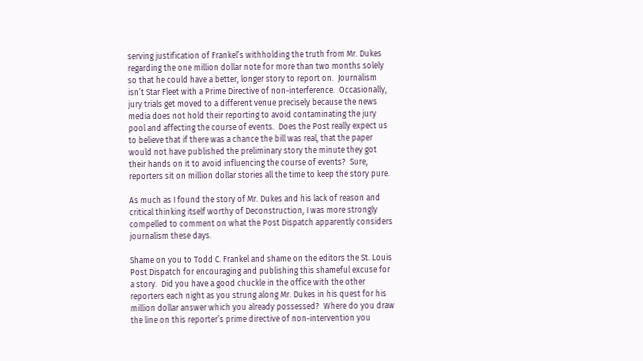serving justification of Frankel’s withholding the truth from Mr. Dukes regarding the one million dollar note for more than two months solely so that he could have a better, longer story to report on.  Journalism isn’t Star Fleet with a Prime Directive of non-interference.  Occasionally, jury trials get moved to a different venue precisely because the news media does not hold their reporting to avoid contaminating the jury pool and affecting the course of events.  Does the Post really expect us to believe that if there was a chance the bill was real, that the paper would not have published the preliminary story the minute they got their hands on it to avoid influencing the course of events?  Sure, reporters sit on million dollar stories all the time to keep the story pure.

As much as I found the story of Mr. Dukes and his lack of reason and critical thinking itself worthy of Deconstruction, I was more strongly compelled to comment on what the Post Dispatch apparently considers journalism these days.

Shame on you to Todd C. Frankel and shame on the editors the St. Louis Post Dispatch for encouraging and publishing this shameful excuse for a story.  Did you have a good chuckle in the office with the other reporters each night as you strung along Mr. Dukes in his quest for his million dollar answer which you already possessed?  Where do you draw the line on this reporter’s prime directive of non-intervention you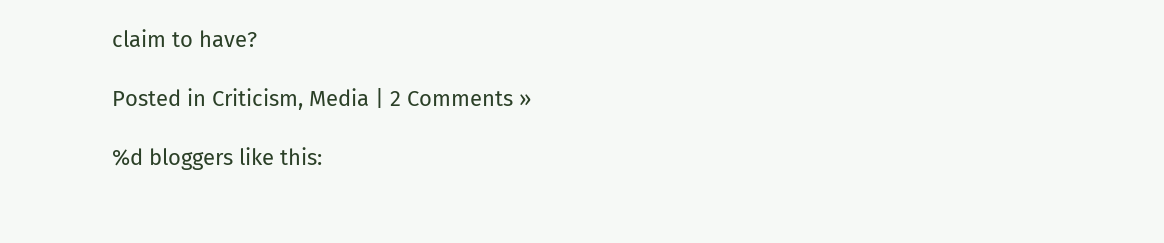claim to have?

Posted in Criticism, Media | 2 Comments »

%d bloggers like this: